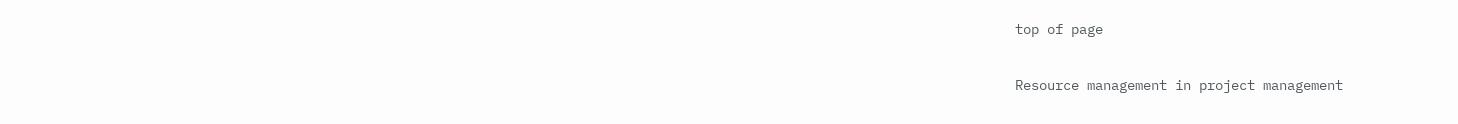top of page

Resource management in project management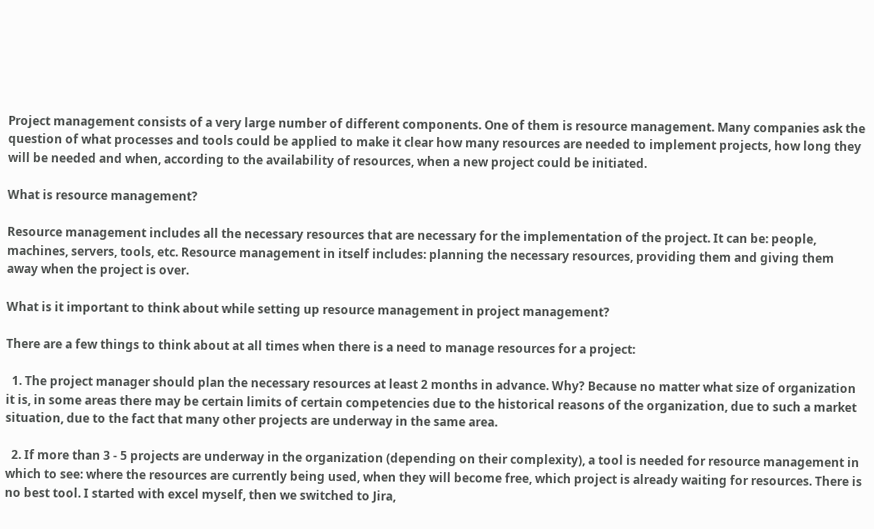Project management consists of a very large number of different components. One of them is resource management. Many companies ask the question of what processes and tools could be applied to make it clear how many resources are needed to implement projects, how long they will be needed and when, according to the availability of resources, when a new project could be initiated.

What is resource management?

Resource management includes all the necessary resources that are necessary for the implementation of the project. It can be: people, machines, servers, tools, etc. Resource management in itself includes: planning the necessary resources, providing them and giving them away when the project is over.

What is it important to think about while setting up resource management in project management?

There are a few things to think about at all times when there is a need to manage resources for a project:

  1. The project manager should plan the necessary resources at least 2 months in advance. Why? Because no matter what size of organization it is, in some areas there may be certain limits of certain competencies due to the historical reasons of the organization, due to such a market situation, due to the fact that many other projects are underway in the same area.

  2. If more than 3 - 5 projects are underway in the organization (depending on their complexity), a tool is needed for resource management in which to see: where the resources are currently being used, when they will become free, which project is already waiting for resources. There is no best tool. I started with excel myself, then we switched to Jira,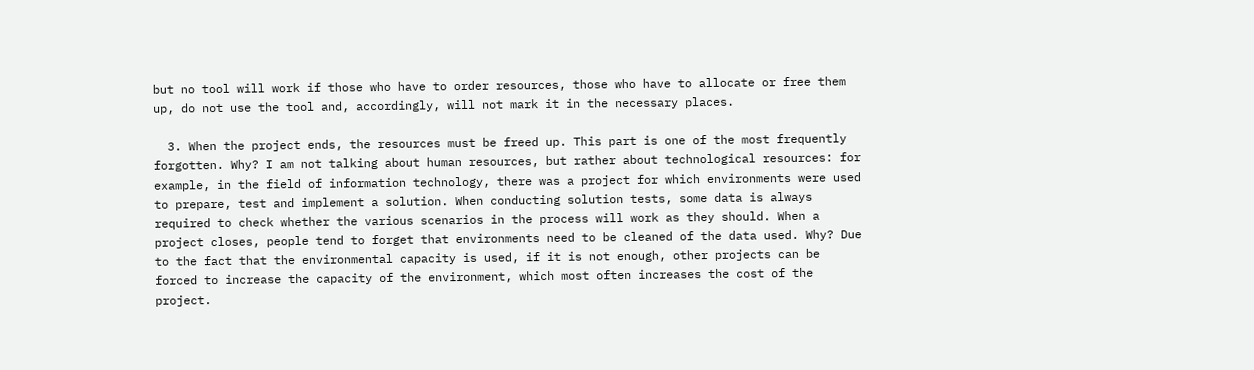but no tool will work if those who have to order resources, those who have to allocate or free them up, do not use the tool and, accordingly, will not mark it in the necessary places.

  3. When the project ends, the resources must be freed up. This part is one of the most frequently forgotten. Why? I am not talking about human resources, but rather about technological resources: for example, in the field of information technology, there was a project for which environments were used to prepare, test and implement a solution. When conducting solution tests, some data is always required to check whether the various scenarios in the process will work as they should. When a project closes, people tend to forget that environments need to be cleaned of the data used. Why? Due to the fact that the environmental capacity is used, if it is not enough, other projects can be forced to increase the capacity of the environment, which most often increases the cost of the project.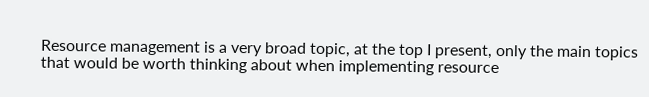Resource management is a very broad topic, at the top I present, only the main topics that would be worth thinking about when implementing resource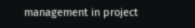management in project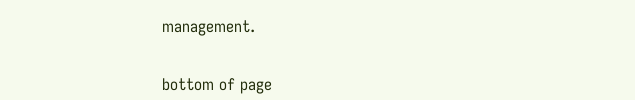management.


bottom of page